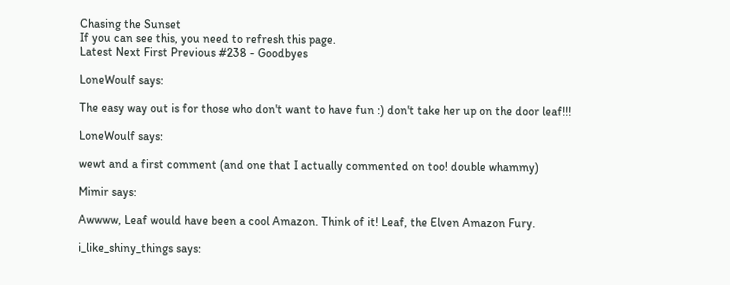Chasing the Sunset
If you can see this, you need to refresh this page.
Latest Next First Previous #238 - Goodbyes

LoneWoulf says:

The easy way out is for those who don't want to have fun :) don't take her up on the door leaf!!!

LoneWoulf says:

wewt and a first comment (and one that I actually commented on too! double whammy)

Mimir says:

Awwww, Leaf would have been a cool Amazon. Think of it! Leaf, the Elven Amazon Fury.

i_like_shiny_things says: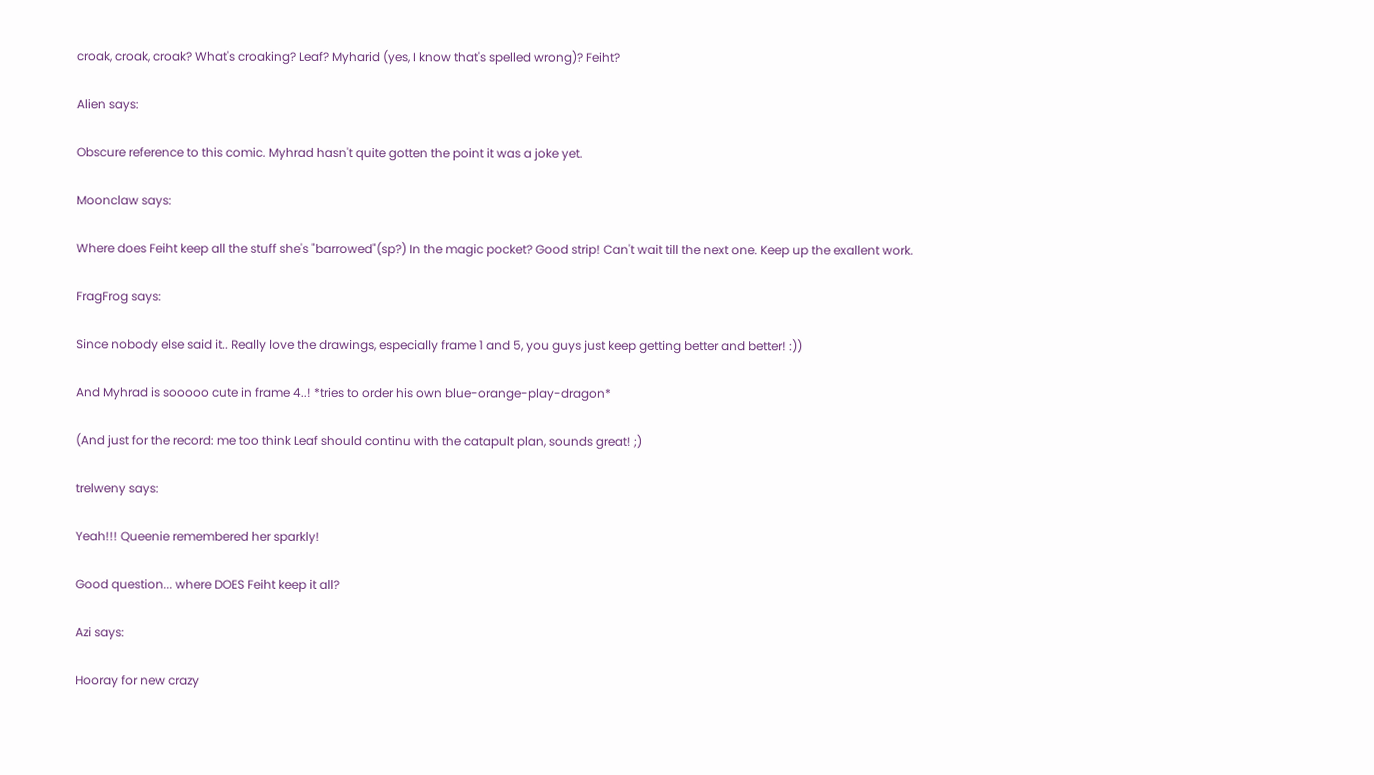croak, croak, croak? What's croaking? Leaf? Myharid (yes, I know that's spelled wrong)? Feiht?

Alien says:

Obscure reference to this comic. Myhrad hasn't quite gotten the point it was a joke yet.

Moonclaw says:

Where does Feiht keep all the stuff she's "barrowed"(sp?) In the magic pocket? Good strip! Can't wait till the next one. Keep up the exallent work.

FragFrog says:

Since nobody else said it.. Really love the drawings, especially frame 1 and 5, you guys just keep getting better and better! :))

And Myhrad is sooooo cute in frame 4..! *tries to order his own blue-orange-play-dragon*

(And just for the record: me too think Leaf should continu with the catapult plan, sounds great! ;)

trelweny says:

Yeah!!! Queenie remembered her sparkly!

Good question... where DOES Feiht keep it all?

Azi says:

Hooray for new crazy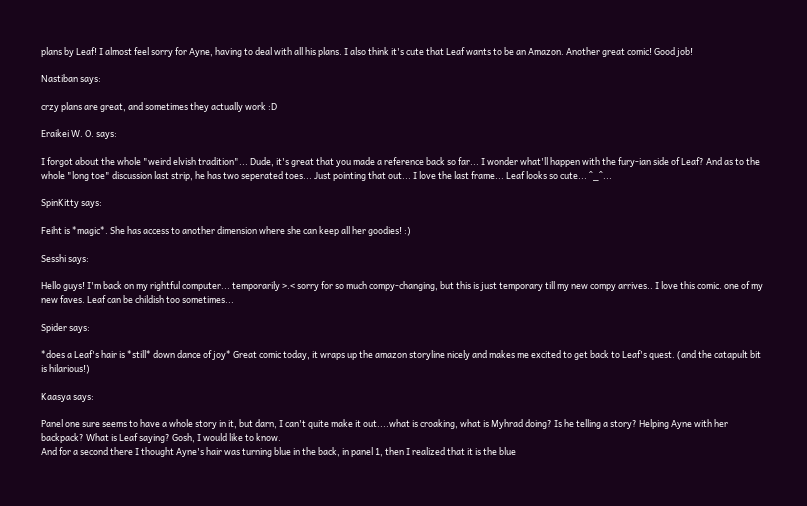plans by Leaf! I almost feel sorry for Ayne, having to deal with all his plans. I also think it's cute that Leaf wants to be an Amazon. Another great comic! Good job!

Nastiban says:

crzy plans are great, and sometimes they actually work :D

Eraikei W. O. says:

I forgot about the whole "weird elvish tradition"... Dude, it's great that you made a reference back so far... I wonder what'll happen with the fury-ian side of Leaf? And as to the whole "long toe" discussion last strip, he has two seperated toes... Just pointing that out... I love the last frame... Leaf looks so cute... ^_^...

SpinKitty says:

Feiht is *magic*. She has access to another dimension where she can keep all her goodies! :)

Sesshi says:

Hello guys! I'm back on my rightful computer... temporarily >.< sorry for so much compy-changing, but this is just temporary till my new compy arrives.. I love this comic. one of my new faves. Leaf can be childish too sometimes...

Spider says:

*does a Leaf's hair is *still* down dance of joy* Great comic today, it wraps up the amazon storyline nicely and makes me excited to get back to Leaf's quest. (and the catapult bit is hilarious!)

Kaasya says:

Panel one sure seems to have a whole story in it, but darn, I can't quite make it out....what is croaking, what is Myhrad doing? Is he telling a story? Helping Ayne with her backpack? What is Leaf saying? Gosh, I would like to know.
And for a second there I thought Ayne's hair was turning blue in the back, in panel 1, then I realized that it is the blue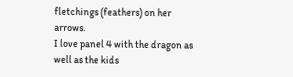fletchings (feathers) on her arrows.
I love panel 4 with the dragon as well as the kids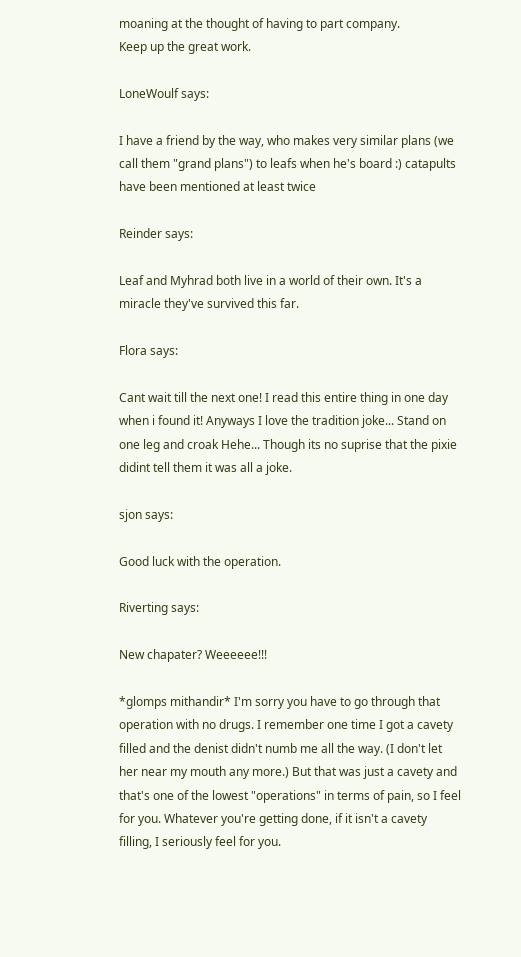moaning at the thought of having to part company.
Keep up the great work.

LoneWoulf says:

I have a friend by the way, who makes very similar plans (we call them "grand plans") to leafs when he's board :) catapults have been mentioned at least twice

Reinder says:

Leaf and Myhrad both live in a world of their own. It's a miracle they've survived this far.

Flora says:

Cant wait till the next one! I read this entire thing in one day when i found it! Anyways I love the tradition joke... Stand on one leg and croak Hehe... Though its no suprise that the pixie didint tell them it was all a joke.

sjon says:

Good luck with the operation.

Riverting says:

New chapater? Weeeeee!!!

*glomps mithandir* I'm sorry you have to go through that operation with no drugs. I remember one time I got a cavety filled and the denist didn't numb me all the way. (I don't let her near my mouth any more.) But that was just a cavety and that's one of the lowest "operations" in terms of pain, so I feel for you. Whatever you're getting done, if it isn't a cavety filling, I seriously feel for you.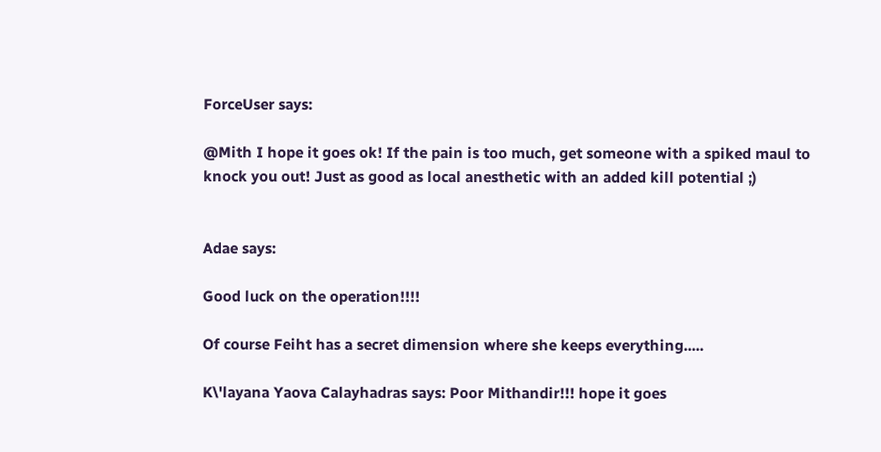ForceUser says:

@Mith I hope it goes ok! If the pain is too much, get someone with a spiked maul to knock you out! Just as good as local anesthetic with an added kill potential ;)


Adae says:

Good luck on the operation!!!!

Of course Feiht has a secret dimension where she keeps everything.....

K\'layana Yaova Calayhadras says: Poor Mithandir!!! hope it goes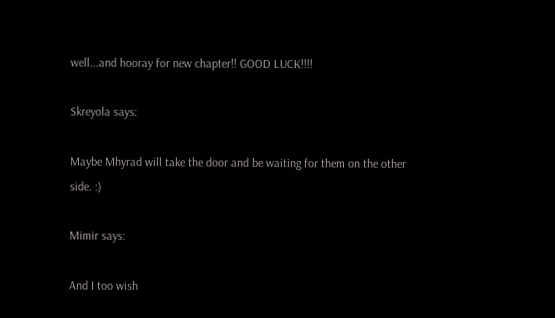well...and hooray for new chapter!! GOOD LUCK!!!!

Skreyola says:

Maybe Mhyrad will take the door and be waiting for them on the other side. :)

Mimir says:

And I too wish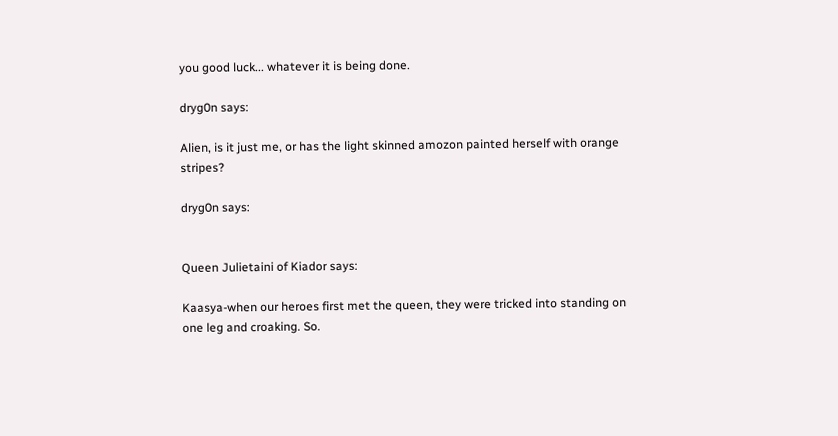you good luck... whatever it is being done.

dryg0n says:

Alien, is it just me, or has the light skinned amozon painted herself with orange stripes?

dryg0n says:


Queen Julietaini of Kiador says:

Kaasya-when our heroes first met the queen, they were tricked into standing on one leg and croaking. So.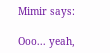Mimir says:

Ooo... yeah,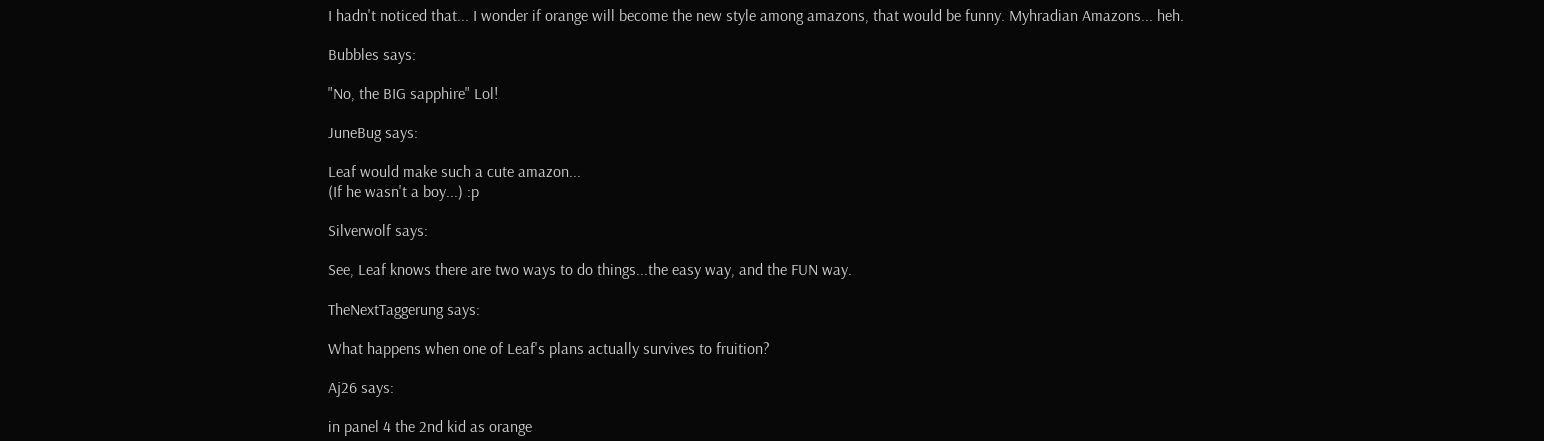I hadn't noticed that... I wonder if orange will become the new style among amazons, that would be funny. Myhradian Amazons... heh.

Bubbles says:

"No, the BIG sapphire" Lol!

JuneBug says:

Leaf would make such a cute amazon...
(If he wasn't a boy...) :p

Silverwolf says:

See, Leaf knows there are two ways to do things...the easy way, and the FUN way.

TheNextTaggerung says:

What happens when one of Leaf's plans actually survives to fruition?

Aj26 says:

in panel 4 the 2nd kid as orange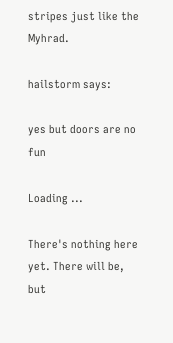stripes just like the Myhrad.

hailstorm says:

yes but doors are no fun

Loading ...

There's nothing here yet. There will be, but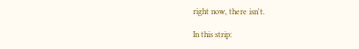right now, there isn't.

In this strip: